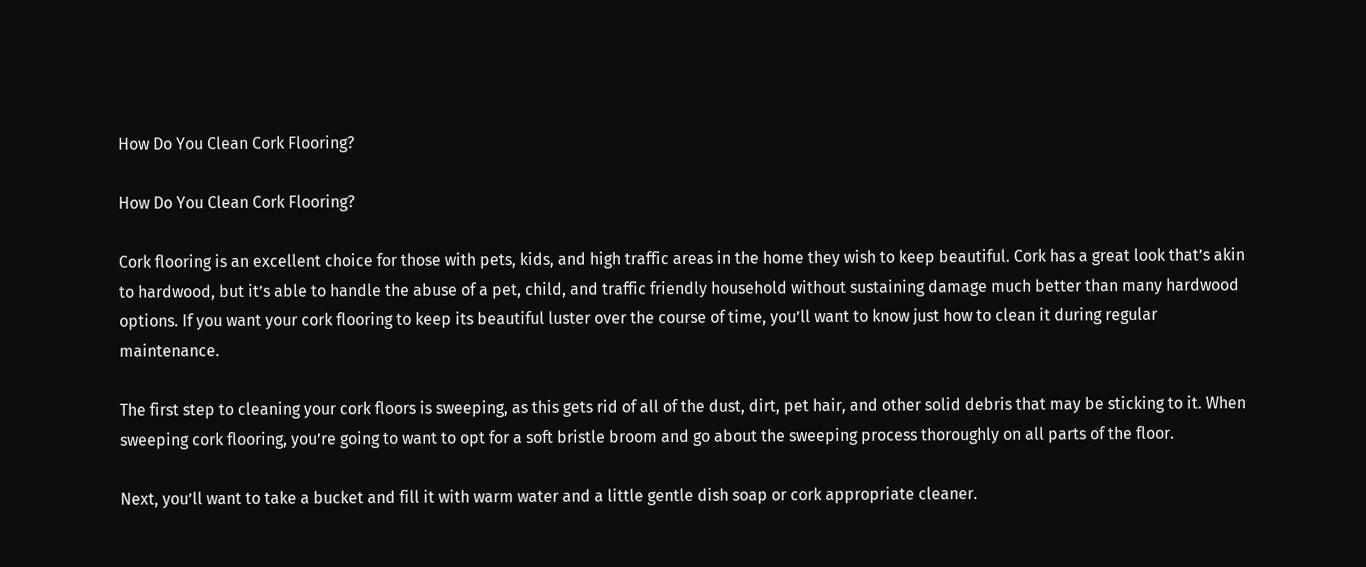How Do You Clean Cork Flooring?

How Do You Clean Cork Flooring?

Cork flooring is an excellent choice for those with pets, kids, and high traffic areas in the home they wish to keep beautiful. Cork has a great look that’s akin to hardwood, but it’s able to handle the abuse of a pet, child, and traffic friendly household without sustaining damage much better than many hardwood options. If you want your cork flooring to keep its beautiful luster over the course of time, you’ll want to know just how to clean it during regular maintenance.

The first step to cleaning your cork floors is sweeping, as this gets rid of all of the dust, dirt, pet hair, and other solid debris that may be sticking to it. When sweeping cork flooring, you’re going to want to opt for a soft bristle broom and go about the sweeping process thoroughly on all parts of the floor.

Next, you’ll want to take a bucket and fill it with warm water and a little gentle dish soap or cork appropriate cleaner.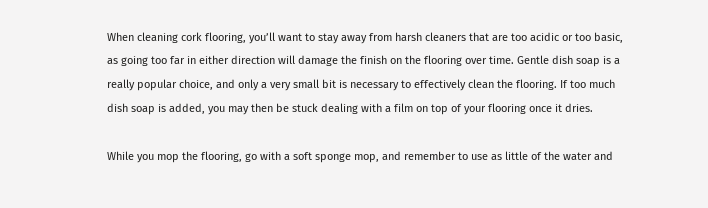When cleaning cork flooring, you’ll want to stay away from harsh cleaners that are too acidic or too basic, as going too far in either direction will damage the finish on the flooring over time. Gentle dish soap is a really popular choice, and only a very small bit is necessary to effectively clean the flooring. If too much dish soap is added, you may then be stuck dealing with a film on top of your flooring once it dries.

While you mop the flooring, go with a soft sponge mop, and remember to use as little of the water and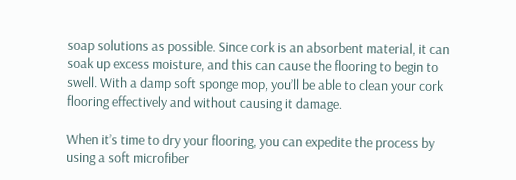soap solutions as possible. Since cork is an absorbent material, it can soak up excess moisture, and this can cause the flooring to begin to swell. With a damp soft sponge mop, you’ll be able to clean your cork flooring effectively and without causing it damage.

When it’s time to dry your flooring, you can expedite the process by using a soft microfiber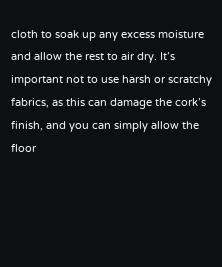cloth to soak up any excess moisture and allow the rest to air dry. It’s important not to use harsh or scratchy fabrics, as this can damage the cork’s finish, and you can simply allow the floor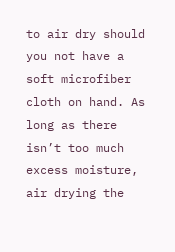to air dry should you not have a soft microfiber cloth on hand. As long as there isn’t too much excess moisture, air drying the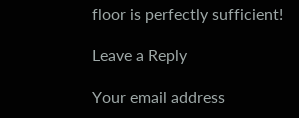floor is perfectly sufficient!

Leave a Reply

Your email address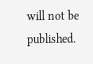will not be published.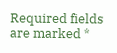Required fields are marked *